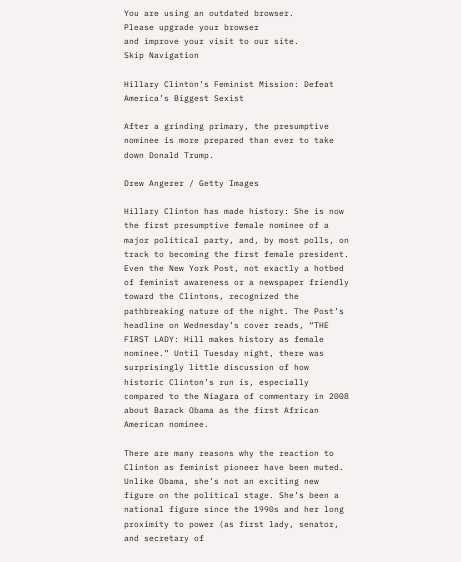You are using an outdated browser.
Please upgrade your browser
and improve your visit to our site.
Skip Navigation

Hillary Clinton’s Feminist Mission: Defeat America’s Biggest Sexist

After a grinding primary, the presumptive nominee is more prepared than ever to take down Donald Trump.

Drew Angerer / Getty Images

Hillary Clinton has made history: She is now the first presumptive female nominee of a major political party, and, by most polls, on track to becoming the first female president. Even the New York Post, not exactly a hotbed of feminist awareness or a newspaper friendly toward the Clintons, recognized the pathbreaking nature of the night. The Post’s headline on Wednesday’s cover reads, “THE FIRST LADY: Hill makes history as female nominee.” Until Tuesday night, there was surprisingly little discussion of how historic Clinton’s run is, especially compared to the Niagara of commentary in 2008 about Barack Obama as the first African American nominee.

There are many reasons why the reaction to Clinton as feminist pioneer have been muted. Unlike Obama, she’s not an exciting new figure on the political stage. She’s been a national figure since the 1990s and her long proximity to power (as first lady, senator, and secretary of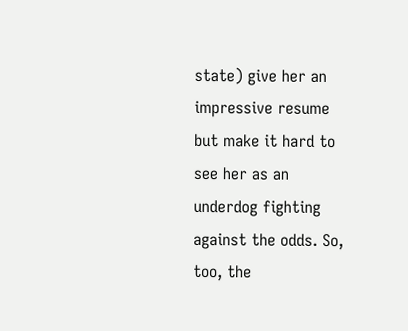state) give her an impressive resume but make it hard to see her as an underdog fighting against the odds. So, too, the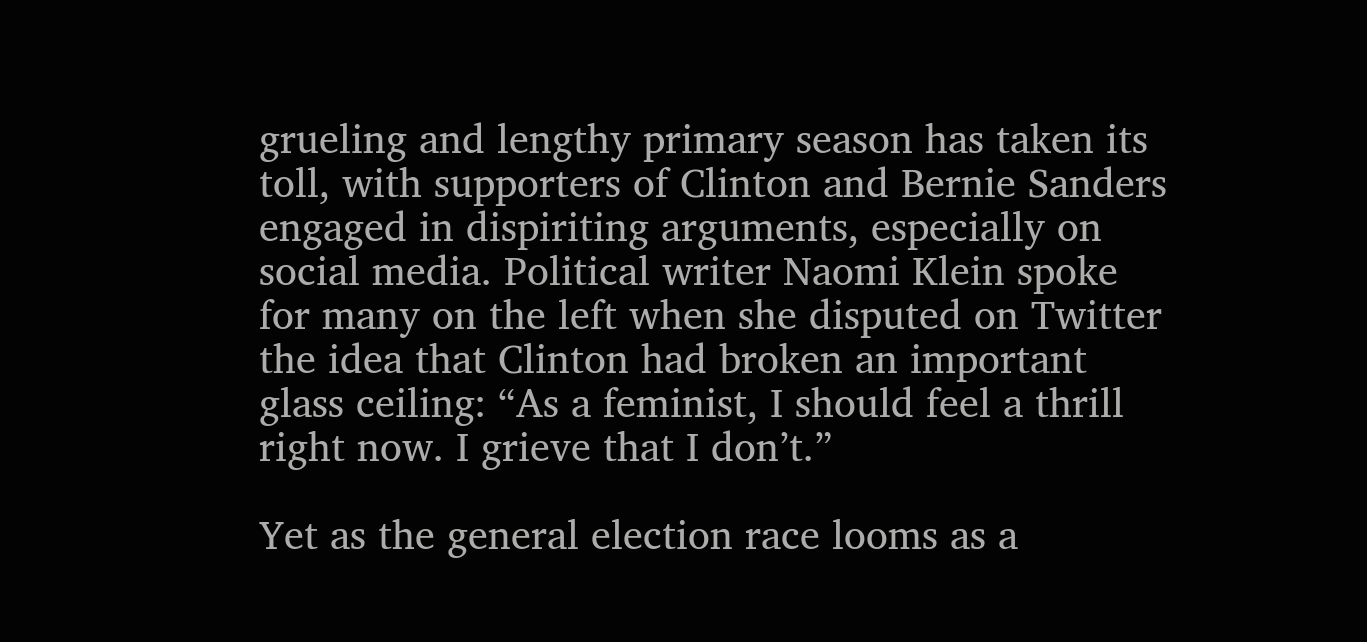grueling and lengthy primary season has taken its toll, with supporters of Clinton and Bernie Sanders engaged in dispiriting arguments, especially on social media. Political writer Naomi Klein spoke for many on the left when she disputed on Twitter the idea that Clinton had broken an important glass ceiling: “As a feminist, I should feel a thrill right now. I grieve that I don’t.”

Yet as the general election race looms as a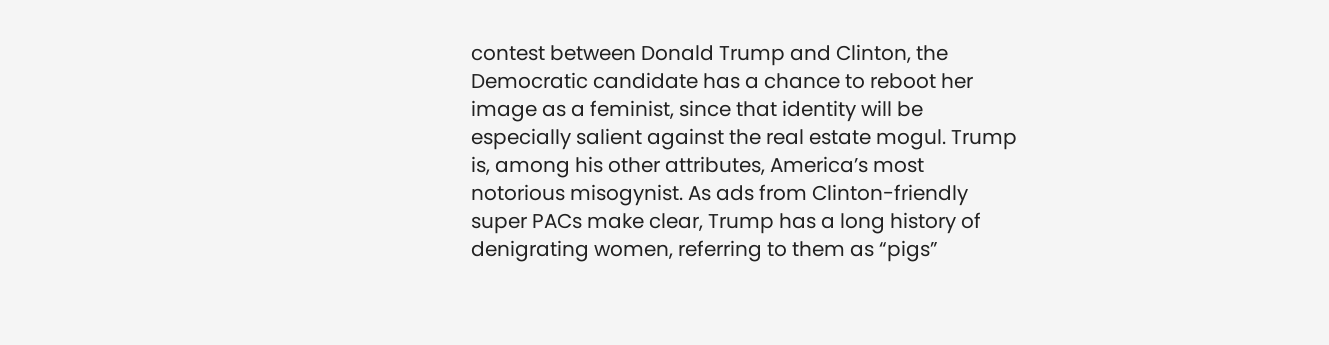contest between Donald Trump and Clinton, the Democratic candidate has a chance to reboot her image as a feminist, since that identity will be especially salient against the real estate mogul. Trump is, among his other attributes, America’s most notorious misogynist. As ads from Clinton-friendly super PACs make clear, Trump has a long history of denigrating women, referring to them as “pigs”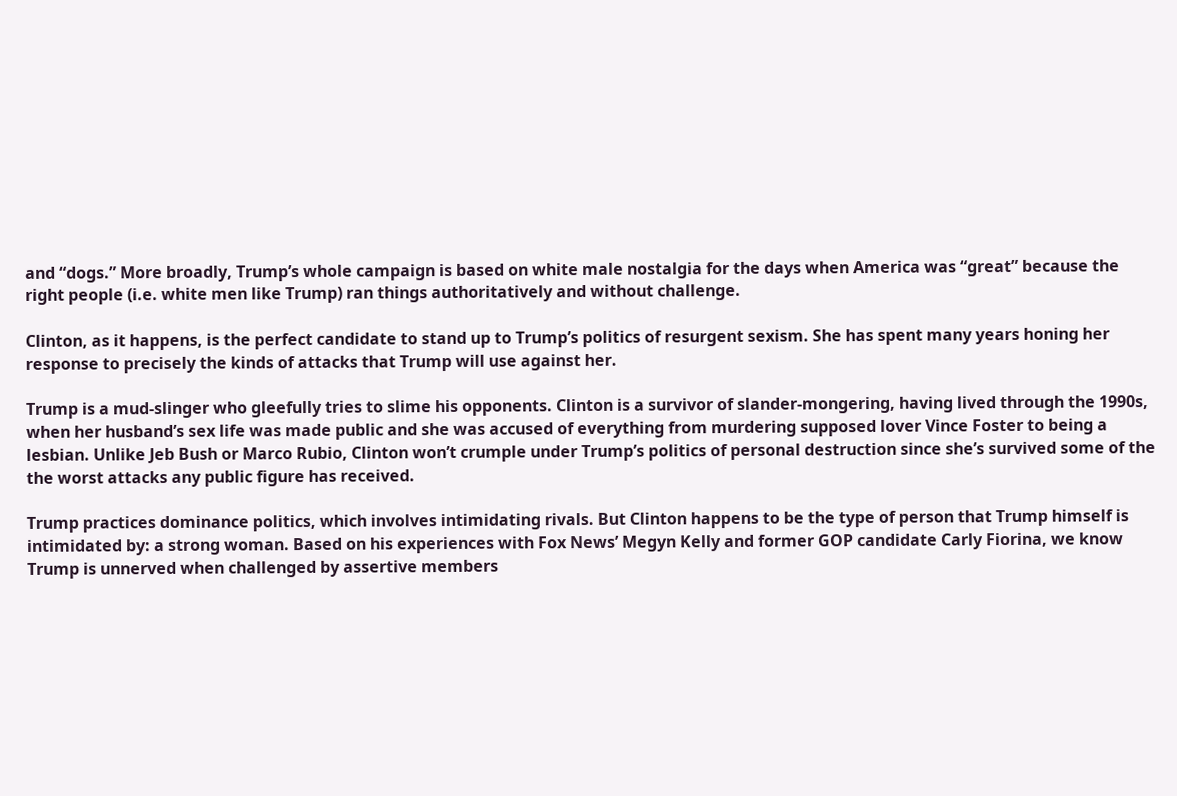and “dogs.” More broadly, Trump’s whole campaign is based on white male nostalgia for the days when America was “great” because the right people (i.e. white men like Trump) ran things authoritatively and without challenge.

Clinton, as it happens, is the perfect candidate to stand up to Trump’s politics of resurgent sexism. She has spent many years honing her response to precisely the kinds of attacks that Trump will use against her.

Trump is a mud-slinger who gleefully tries to slime his opponents. Clinton is a survivor of slander-mongering, having lived through the 1990s, when her husband’s sex life was made public and she was accused of everything from murdering supposed lover Vince Foster to being a lesbian. Unlike Jeb Bush or Marco Rubio, Clinton won’t crumple under Trump’s politics of personal destruction since she’s survived some of the the worst attacks any public figure has received.

Trump practices dominance politics, which involves intimidating rivals. But Clinton happens to be the type of person that Trump himself is intimidated by: a strong woman. Based on his experiences with Fox News’ Megyn Kelly and former GOP candidate Carly Fiorina, we know Trump is unnerved when challenged by assertive members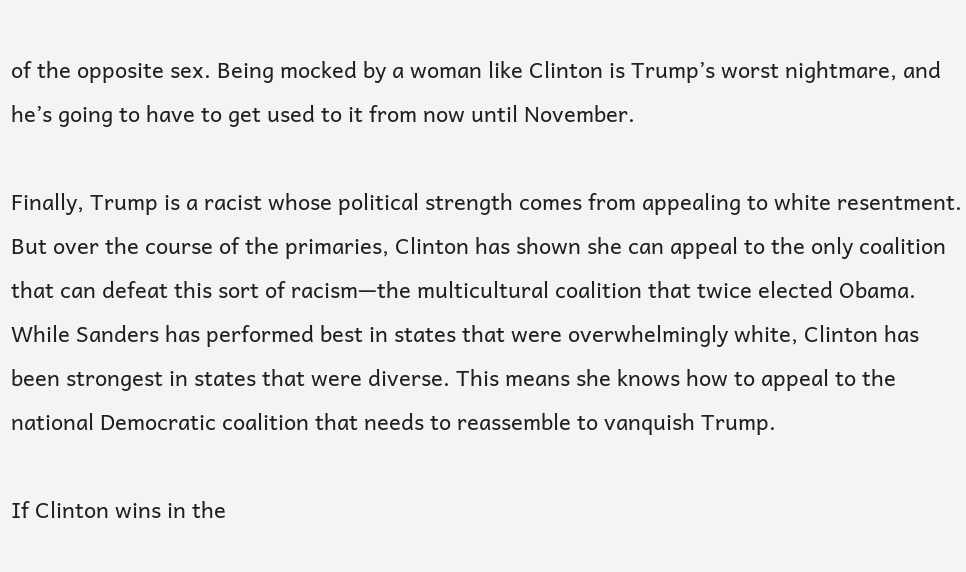of the opposite sex. Being mocked by a woman like Clinton is Trump’s worst nightmare, and he’s going to have to get used to it from now until November.

Finally, Trump is a racist whose political strength comes from appealing to white resentment. But over the course of the primaries, Clinton has shown she can appeal to the only coalition that can defeat this sort of racism—the multicultural coalition that twice elected Obama. While Sanders has performed best in states that were overwhelmingly white, Clinton has been strongest in states that were diverse. This means she knows how to appeal to the national Democratic coalition that needs to reassemble to vanquish Trump.

If Clinton wins in the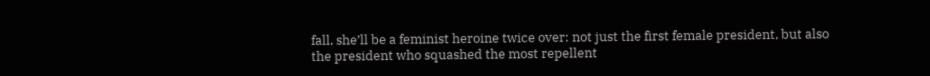fall, she’ll be a feminist heroine twice over: not just the first female president, but also the president who squashed the most repellent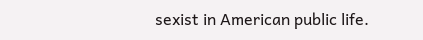sexist in American public life.